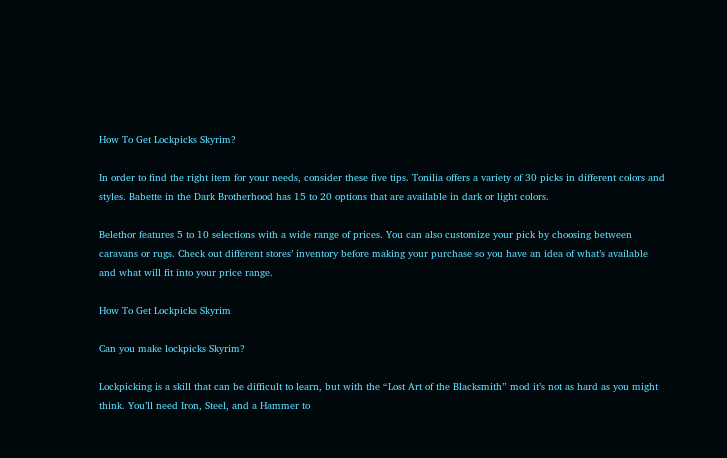How To Get Lockpicks Skyrim?

In order to find the right item for your needs, consider these five tips. Tonilia offers a variety of 30 picks in different colors and styles. Babette in the Dark Brotherhood has 15 to 20 options that are available in dark or light colors.

Belethor features 5 to 10 selections with a wide range of prices. You can also customize your pick by choosing between caravans or rugs. Check out different stores’ inventory before making your purchase so you have an idea of what’s available and what will fit into your price range.

How To Get Lockpicks Skyrim

Can you make lockpicks Skyrim?

Lockpicking is a skill that can be difficult to learn, but with the “Lost Art of the Blacksmith” mod it’s not as hard as you might think. You’ll need Iron, Steel, and a Hammer to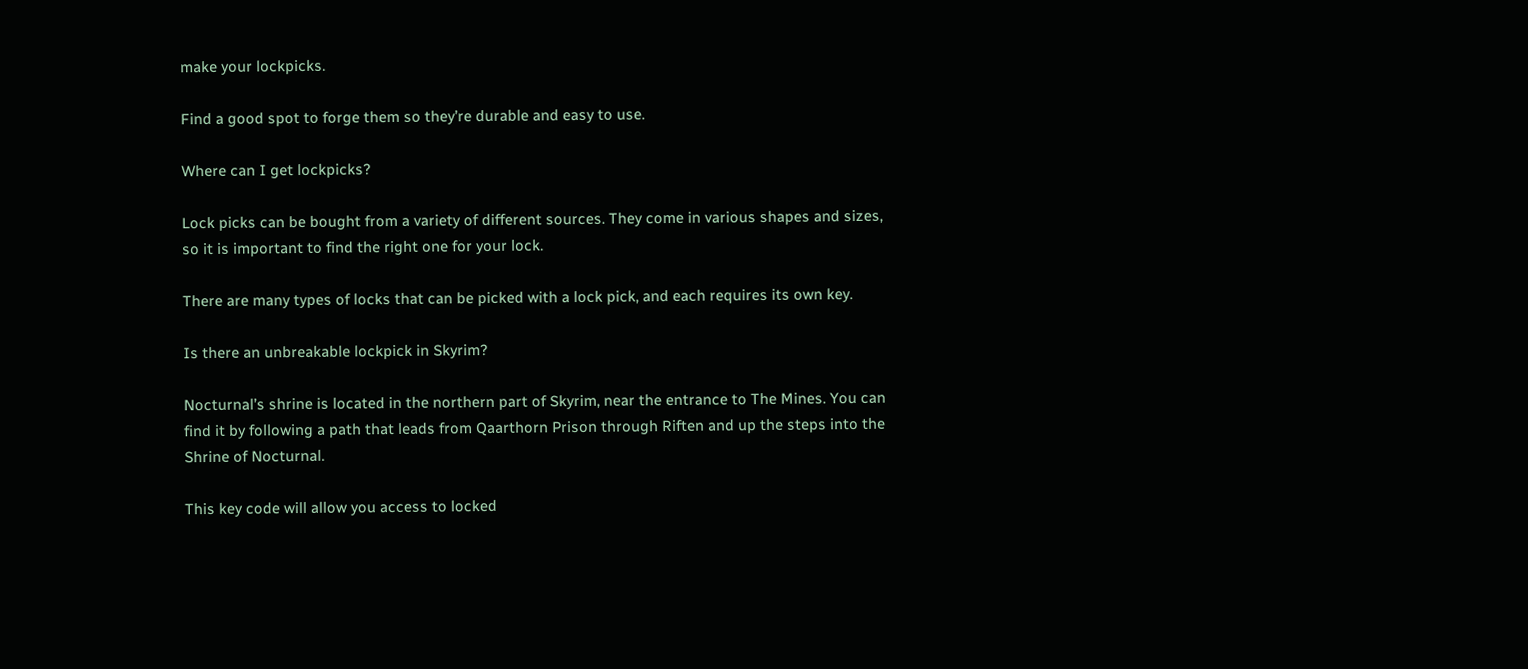make your lockpicks.

Find a good spot to forge them so they’re durable and easy to use.

Where can I get lockpicks?

Lock picks can be bought from a variety of different sources. They come in various shapes and sizes, so it is important to find the right one for your lock.

There are many types of locks that can be picked with a lock pick, and each requires its own key.

Is there an unbreakable lockpick in Skyrim?

Nocturnal’s shrine is located in the northern part of Skyrim, near the entrance to The Mines. You can find it by following a path that leads from Qaarthorn Prison through Riften and up the steps into the Shrine of Nocturnal.

This key code will allow you access to locked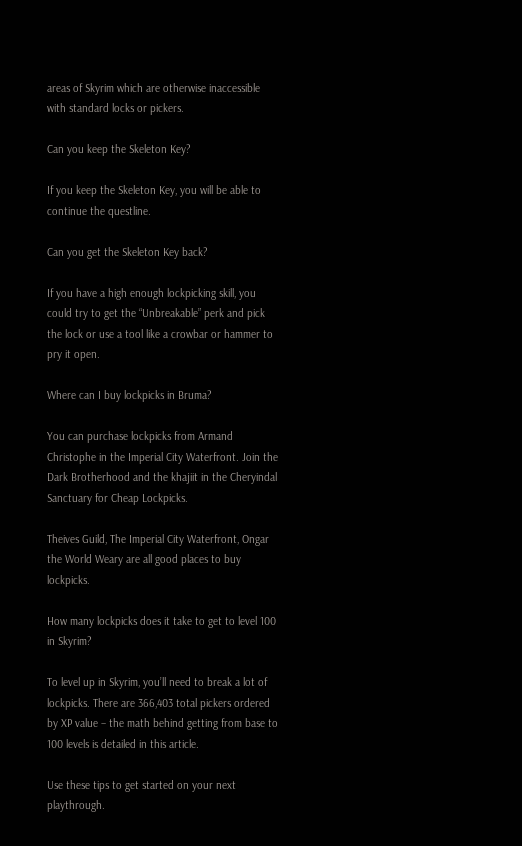areas of Skyrim which are otherwise inaccessible with standard locks or pickers.

Can you keep the Skeleton Key?

If you keep the Skeleton Key, you will be able to continue the questline.

Can you get the Skeleton Key back?

If you have a high enough lockpicking skill, you could try to get the “Unbreakable” perk and pick the lock or use a tool like a crowbar or hammer to pry it open.

Where can I buy lockpicks in Bruma?

You can purchase lockpicks from Armand Christophe in the Imperial City Waterfront. Join the Dark Brotherhood and the khajiit in the Cheryindal Sanctuary for Cheap Lockpicks.

Theives Guild, The Imperial City Waterfront, Ongar the World Weary are all good places to buy lockpicks.

How many lockpicks does it take to get to level 100 in Skyrim?

To level up in Skyrim, you’ll need to break a lot of lockpicks. There are 366,403 total pickers ordered by XP value – the math behind getting from base to 100 levels is detailed in this article.

Use these tips to get started on your next playthrough.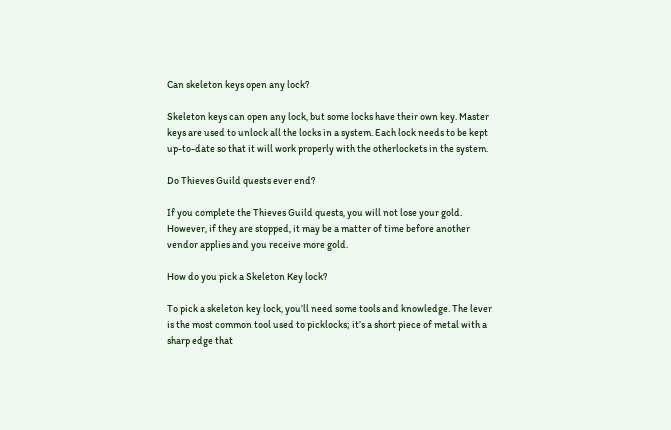Can skeleton keys open any lock?

Skeleton keys can open any lock, but some locks have their own key. Master keys are used to unlock all the locks in a system. Each lock needs to be kept up-to-date so that it will work properly with the otherlockets in the system.

Do Thieves Guild quests ever end?

If you complete the Thieves Guild quests, you will not lose your gold. However, if they are stopped, it may be a matter of time before another vendor applies and you receive more gold.

How do you pick a Skeleton Key lock?

To pick a skeleton key lock, you’ll need some tools and knowledge. The lever is the most common tool used to picklocks; it’s a short piece of metal with a sharp edge that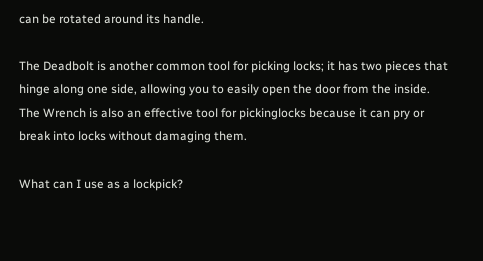can be rotated around its handle.

The Deadbolt is another common tool for picking locks; it has two pieces that hinge along one side, allowing you to easily open the door from the inside. The Wrench is also an effective tool for pickinglocks because it can pry or break into locks without damaging them.

What can I use as a lockpick?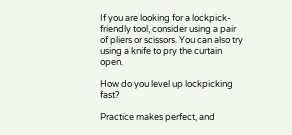If you are looking for a lockpick-friendly tool, consider using a pair of pliers or scissors. You can also try using a knife to pry the curtain open.

How do you level up lockpicking fast?

Practice makes perfect, and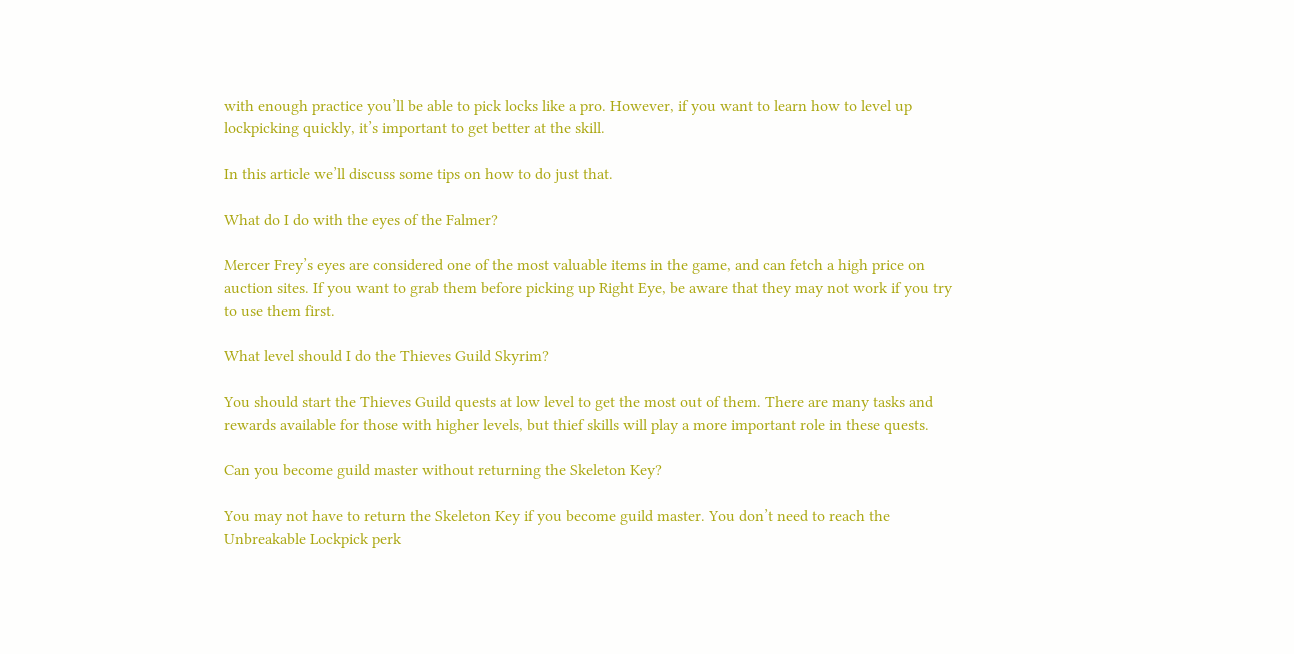with enough practice you’ll be able to pick locks like a pro. However, if you want to learn how to level up lockpicking quickly, it’s important to get better at the skill.

In this article we’ll discuss some tips on how to do just that.

What do I do with the eyes of the Falmer?

Mercer Frey’s eyes are considered one of the most valuable items in the game, and can fetch a high price on auction sites. If you want to grab them before picking up Right Eye, be aware that they may not work if you try to use them first.

What level should I do the Thieves Guild Skyrim?

You should start the Thieves Guild quests at low level to get the most out of them. There are many tasks and rewards available for those with higher levels, but thief skills will play a more important role in these quests.

Can you become guild master without returning the Skeleton Key?

You may not have to return the Skeleton Key if you become guild master. You don’t need to reach the Unbreakable Lockpick perk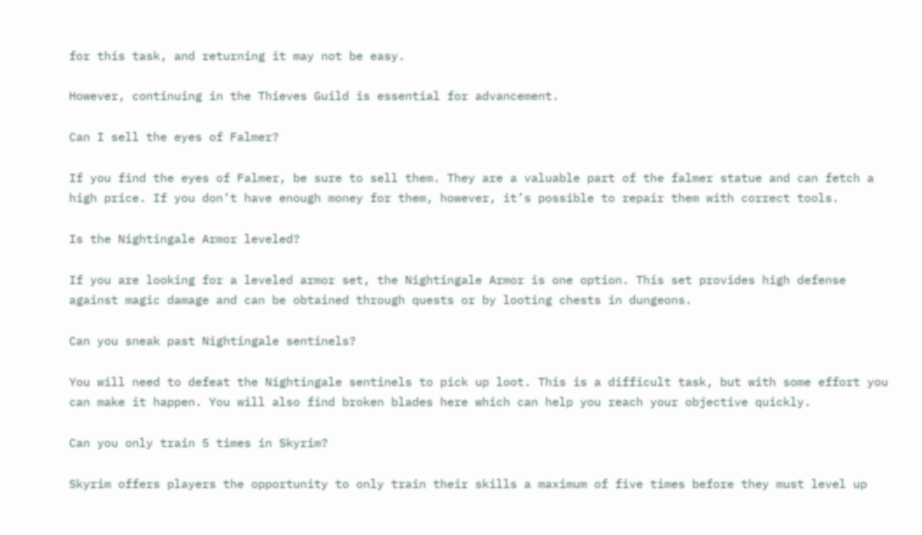for this task, and returning it may not be easy.

However, continuing in the Thieves Guild is essential for advancement.

Can I sell the eyes of Falmer?

If you find the eyes of Falmer, be sure to sell them. They are a valuable part of the falmer statue and can fetch a high price. If you don’t have enough money for them, however, it’s possible to repair them with correct tools.

Is the Nightingale Armor leveled?

If you are looking for a leveled armor set, the Nightingale Armor is one option. This set provides high defense against magic damage and can be obtained through quests or by looting chests in dungeons.

Can you sneak past Nightingale sentinels?

You will need to defeat the Nightingale sentinels to pick up loot. This is a difficult task, but with some effort you can make it happen. You will also find broken blades here which can help you reach your objective quickly.

Can you only train 5 times in Skyrim?

Skyrim offers players the opportunity to only train their skills a maximum of five times before they must level up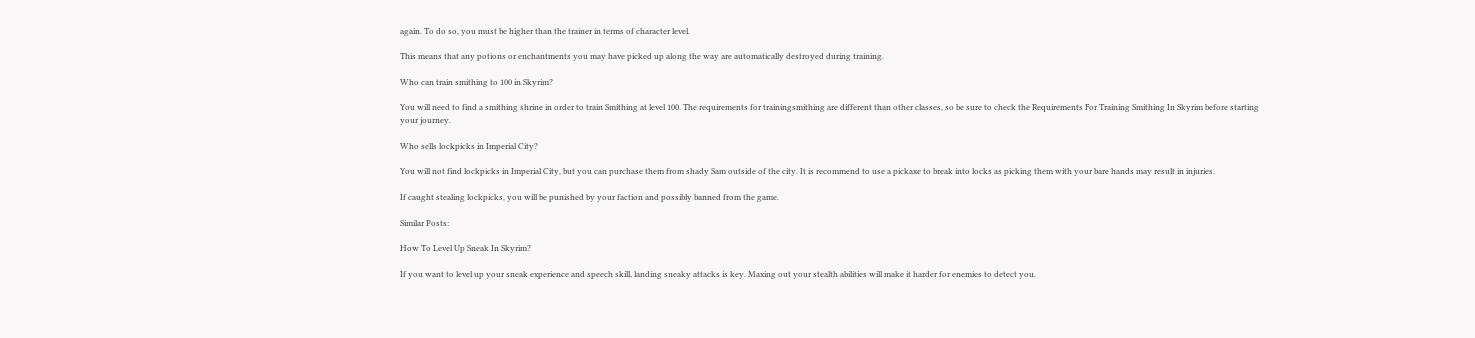again. To do so, you must be higher than the trainer in terms of character level.

This means that any potions or enchantments you may have picked up along the way are automatically destroyed during training.

Who can train smithing to 100 in Skyrim?

You will need to find a smithing shrine in order to train Smithing at level 100. The requirements for trainingsmithing are different than other classes, so be sure to check the Requirements For Training Smithing In Skyrim before starting your journey.

Who sells lockpicks in Imperial City?

You will not find lockpicks in Imperial City, but you can purchase them from shady Sam outside of the city. It is recommend to use a pickaxe to break into locks as picking them with your bare hands may result in injuries.

If caught stealing lockpicks, you will be punished by your faction and possibly banned from the game.

Similar Posts:

How To Level Up Sneak In Skyrim?

If you want to level up your sneak experience and speech skill, landing sneaky attacks is key. Maxing out your stealth abilities will make it harder for enemies to detect you.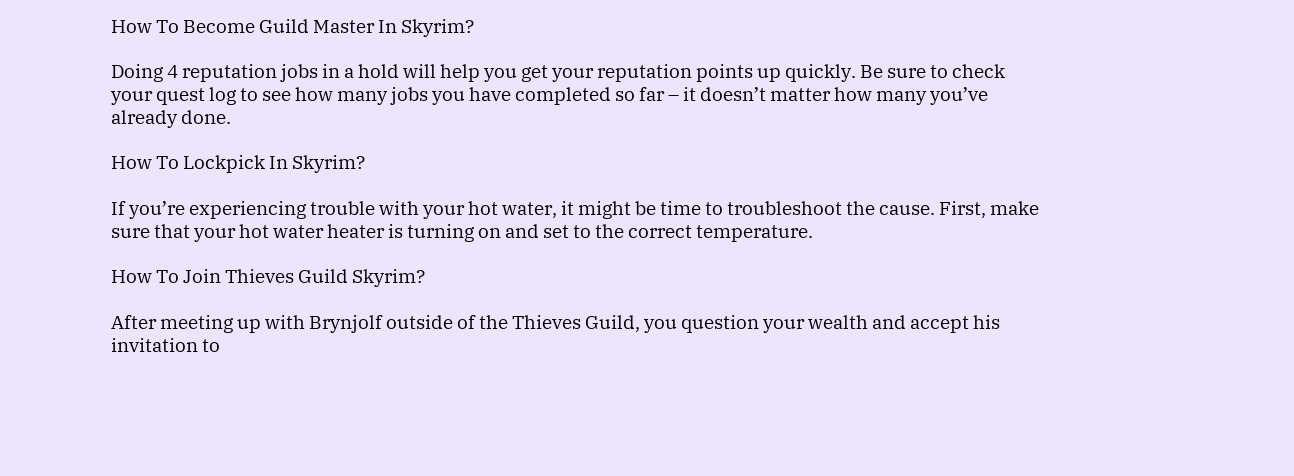How To Become Guild Master In Skyrim?

Doing 4 reputation jobs in a hold will help you get your reputation points up quickly. Be sure to check your quest log to see how many jobs you have completed so far – it doesn’t matter how many you’ve already done.

How To Lockpick In Skyrim?

If you’re experiencing trouble with your hot water, it might be time to troubleshoot the cause. First, make sure that your hot water heater is turning on and set to the correct temperature.

How To Join Thieves Guild Skyrim?

After meeting up with Brynjolf outside of the Thieves Guild, you question your wealth and accept his invitation to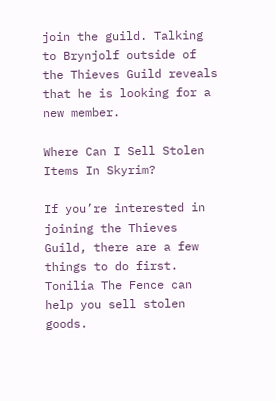join the guild. Talking to Brynjolf outside of the Thieves Guild reveals that he is looking for a new member.

Where Can I Sell Stolen Items In Skyrim?

If you’re interested in joining the Thieves Guild, there are a few things to do first. Tonilia The Fence can help you sell stolen goods.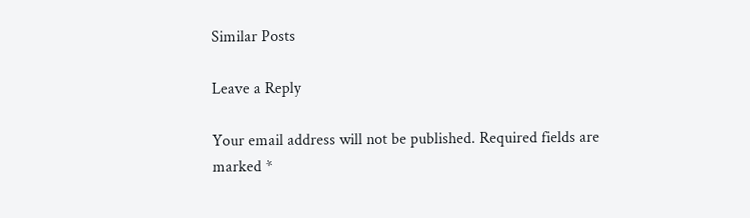Similar Posts

Leave a Reply

Your email address will not be published. Required fields are marked *